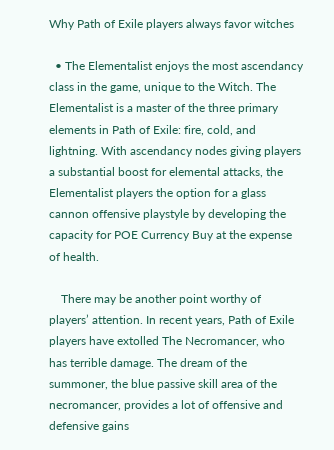Why Path of Exile players always favor witches

  • The Elementalist enjoys the most ascendancy class in the game, unique to the Witch. The Elementalist is a master of the three primary elements in Path of Exile: fire, cold, and lightning. With ascendancy nodes giving players a substantial boost for elemental attacks, the Elementalist players the option for a glass cannon offensive playstyle by developing the capacity for POE Currency Buy at the expense of health.

    There may be another point worthy of players’ attention. In recent years, Path of Exile players have extolled The Necromancer, who has terrible damage. The dream of the summoner, the blue passive skill area of the necromancer, provides a lot of offensive and defensive gains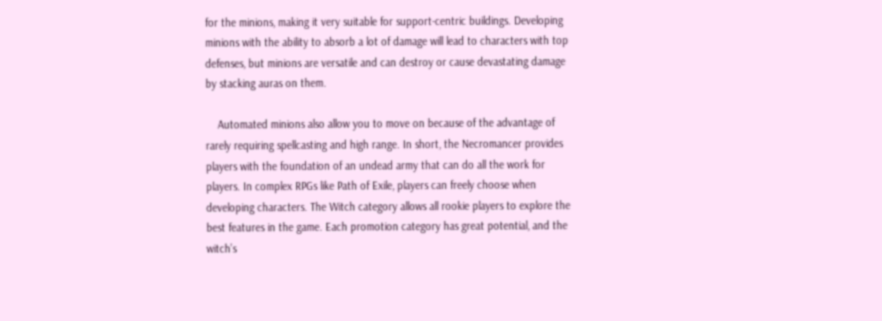for the minions, making it very suitable for support-centric buildings. Developing minions with the ability to absorb a lot of damage will lead to characters with top defenses, but minions are versatile and can destroy or cause devastating damage by stacking auras on them.

    Automated minions also allow you to move on because of the advantage of rarely requiring spellcasting and high range. In short, the Necromancer provides players with the foundation of an undead army that can do all the work for players. In complex RPGs like Path of Exile, players can freely choose when developing characters. The Witch category allows all rookie players to explore the best features in the game. Each promotion category has great potential, and the witch’s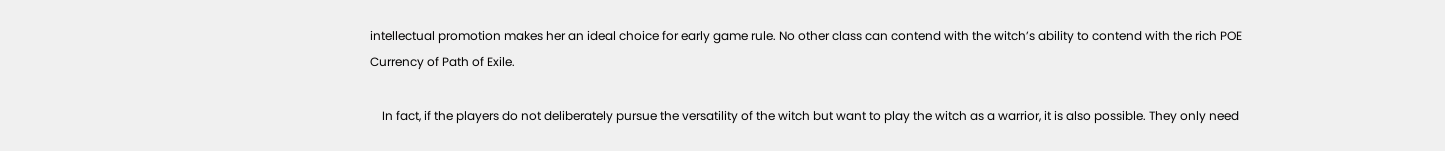intellectual promotion makes her an ideal choice for early game rule. No other class can contend with the witch’s ability to contend with the rich POE Currency of Path of Exile.

    In fact, if the players do not deliberately pursue the versatility of the witch but want to play the witch as a warrior, it is also possible. They only need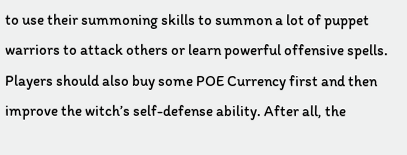to use their summoning skills to summon a lot of puppet warriors to attack others or learn powerful offensive spells. Players should also buy some POE Currency first and then improve the witch’s self-defense ability. After all, the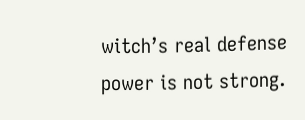witch’s real defense power is not strong.